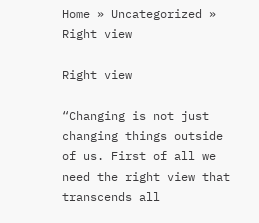Home » Uncategorized » Right view

Right view

“Changing is not just changing things outside of us. First of all we need the right view that transcends all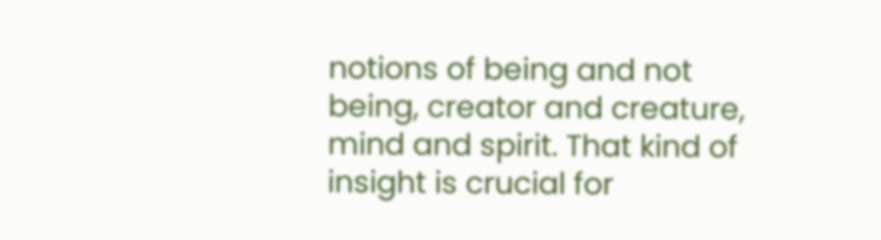notions of being and not being, creator and creature, mind and spirit. That kind of insight is crucial for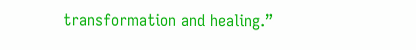transformation and healing.”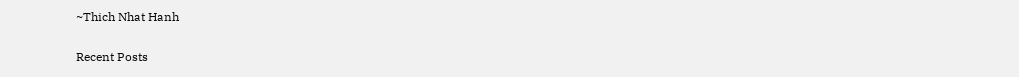~Thich Nhat Hanh

Recent Posts